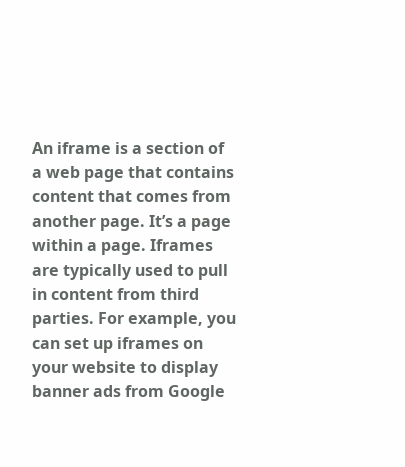An iframe is a section of a web page that contains content that comes from another page. It’s a page within a page. Iframes are typically used to pull in content from third parties. For example, you can set up iframes on your website to display banner ads from Google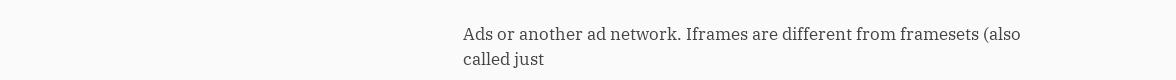Ads or another ad network. Iframes are different from framesets (also called just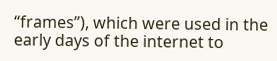“frames”), which were used in the early days of the internet to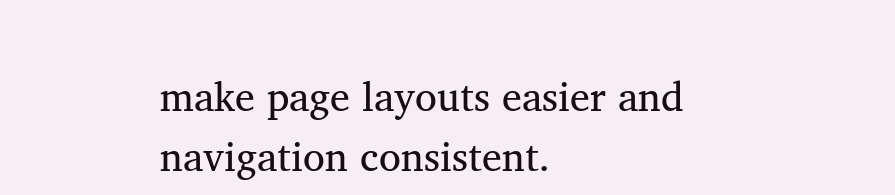make page layouts easier and navigation consistent.